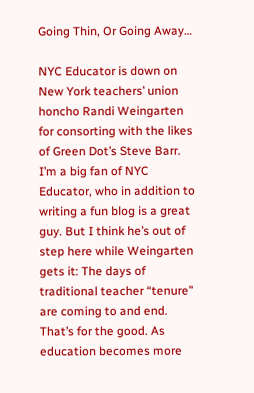Going Thin, Or Going Away…

NYC Educator is down on New York teachers’ union honcho Randi Weingarten for consorting with the likes of Green Dot’s Steve Barr. I’m a big fan of NYC Educator, who in addition to writing a fun blog is a great guy. But I think he’s out of step here while Weingarten gets it: The days of traditional teacher “tenure” are coming to and end. That’s for the good. As education becomes more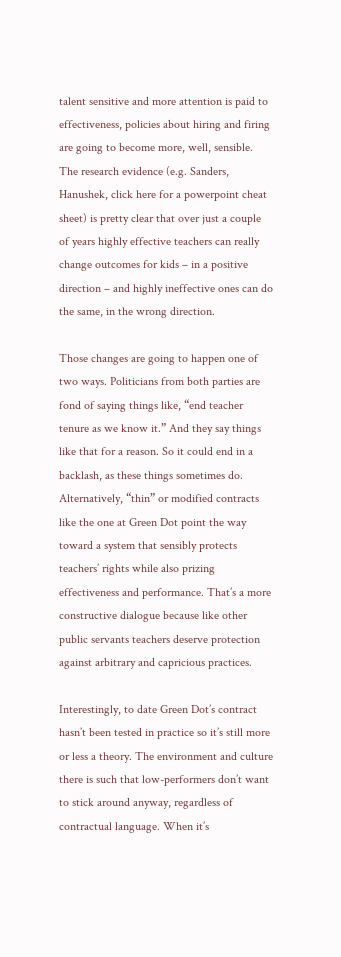talent sensitive and more attention is paid to effectiveness, policies about hiring and firing are going to become more, well, sensible. The research evidence (e.g. Sanders, Hanushek, click here for a powerpoint cheat sheet) is pretty clear that over just a couple of years highly effective teachers can really change outcomes for kids – in a positive direction – and highly ineffective ones can do the same, in the wrong direction.

Those changes are going to happen one of two ways. Politicians from both parties are fond of saying things like, “end teacher tenure as we know it.” And they say things like that for a reason. So it could end in a backlash, as these things sometimes do. Alternatively, “thin” or modified contracts like the one at Green Dot point the way toward a system that sensibly protects teachers’ rights while also prizing effectiveness and performance. That’s a more constructive dialogue because like other public servants teachers deserve protection against arbitrary and capricious practices.

Interestingly, to date Green Dot’s contract hasn’t been tested in practice so it’s still more or less a theory. The environment and culture there is such that low-performers don’t want to stick around anyway, regardless of contractual language. When it’s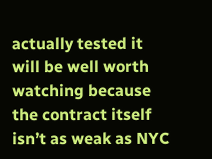actually tested it will be well worth watching because the contract itself isn’t as weak as NYC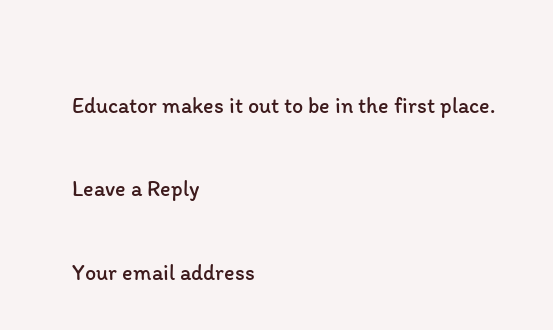Educator makes it out to be in the first place.

Leave a Reply

Your email address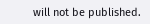will not be published.